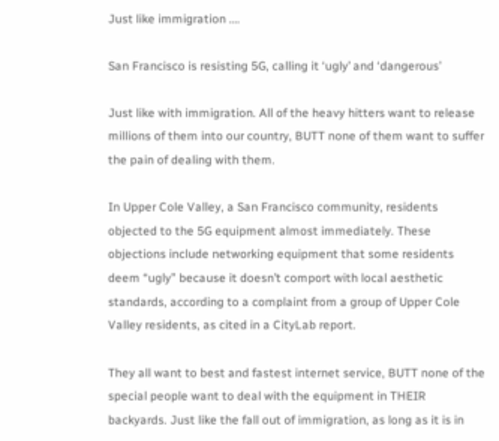Just like immigration ….

San Francisco is resisting 5G, calling it ‘ugly’ and ‘dangerous’

Just like with immigration. All of the heavy hitters want to release millions of them into our country, BUTT none of them want to suffer the pain of dealing with them.

In Upper Cole Valley, a San Francisco community, residents objected to the 5G equipment almost immediately. These objections include networking equipment that some residents deem “ugly” because it doesn’t comport with local aesthetic standards, according to a complaint from a group of Upper Cole Valley residents, as cited in a CityLab report.

They all want to best and fastest internet service, BUTT none of the special people want to deal with the equipment in THEIR backyards. Just like the fall out of immigration, as long as it is in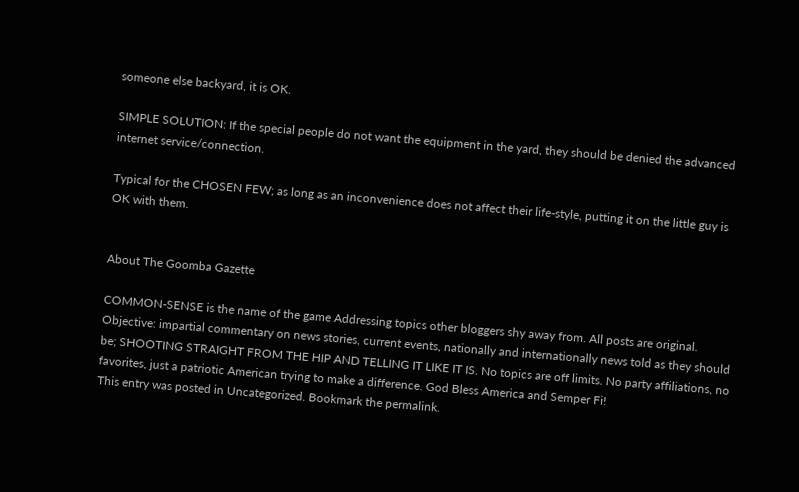someone else backyard, it is OK.

SIMPLE SOLUTION: If the special people do not want the equipment in the yard, they should be denied the advanced internet service/connection.

Typical for the CHOSEN FEW; as long as an inconvenience does not affect their life-style, putting it on the little guy is OK with them.


About The Goomba Gazette

COMMON-SENSE is the name of the game Addressing topics other bloggers shy away from. All posts are original. Objective: impartial commentary on news stories, current events, nationally and internationally news told as they should be; SHOOTING STRAIGHT FROM THE HIP AND TELLING IT LIKE IT IS. No topics are off limits. No party affiliations, no favorites, just a patriotic American trying to make a difference. God Bless America and Semper Fi!
This entry was posted in Uncategorized. Bookmark the permalink.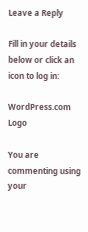Leave a Reply

Fill in your details below or click an icon to log in:

WordPress.com Logo

You are commenting using your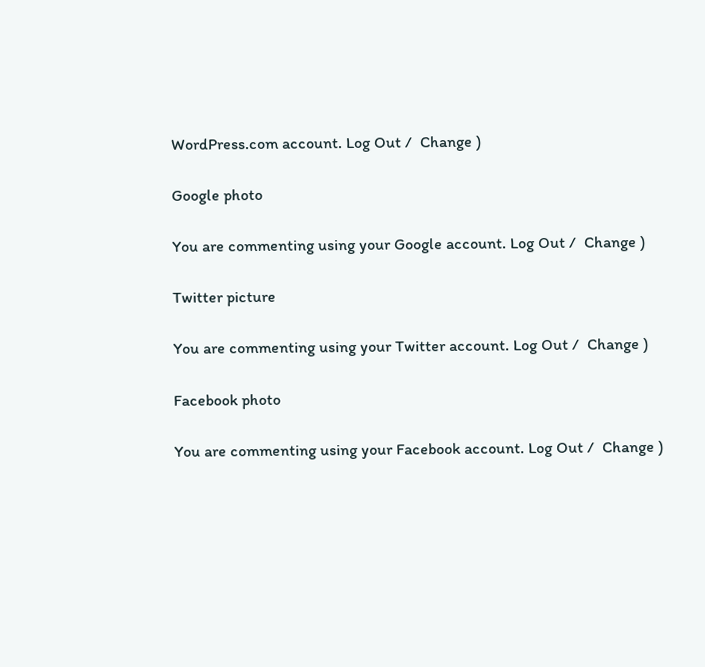WordPress.com account. Log Out /  Change )

Google photo

You are commenting using your Google account. Log Out /  Change )

Twitter picture

You are commenting using your Twitter account. Log Out /  Change )

Facebook photo

You are commenting using your Facebook account. Log Out /  Change )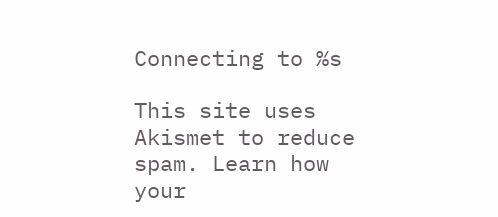Connecting to %s

This site uses Akismet to reduce spam. Learn how your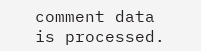comment data is processed.